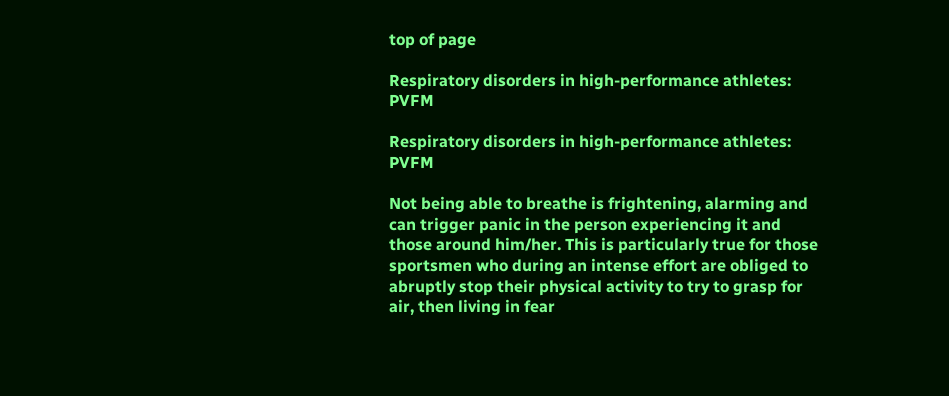top of page

Respiratory disorders in high-performance athletes: PVFM

Respiratory disorders in high-performance athletes: PVFM

Not being able to breathe is frightening, alarming and can trigger panic in the person experiencing it and those around him/her. This is particularly true for those sportsmen who during an intense effort are obliged to abruptly stop their physical activity to try to grasp for air, then living in fear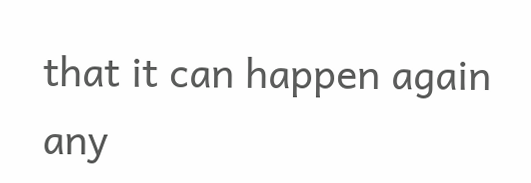that it can happen again any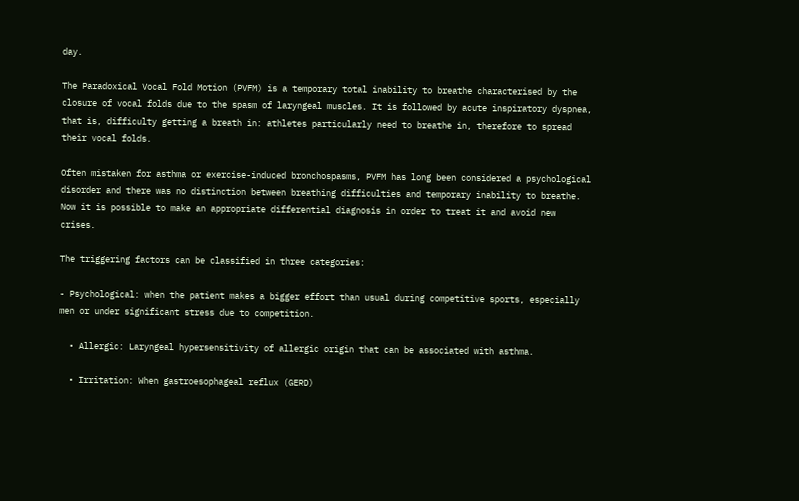day.

The Paradoxical Vocal Fold Motion (PVFM) is a temporary total inability to breathe characterised by the closure of vocal folds due to the spasm of laryngeal muscles. It is followed by acute inspiratory dyspnea, that is, difficulty getting a breath in: athletes particularly need to breathe in, therefore to spread their vocal folds.

Often mistaken for asthma or exercise-induced bronchospasms, PVFM has long been considered a psychological disorder and there was no distinction between breathing difficulties and temporary inability to breathe. Now it is possible to make an appropriate differential diagnosis in order to treat it and avoid new crises.

The triggering factors can be classified in three categories:

- Psychological: when the patient makes a bigger effort than usual during competitive sports, especially men or under significant stress due to competition.

  • Allergic: Laryngeal hypersensitivity of allergic origin that can be associated with asthma.

  • Irritation: When gastroesophageal reflux (GERD)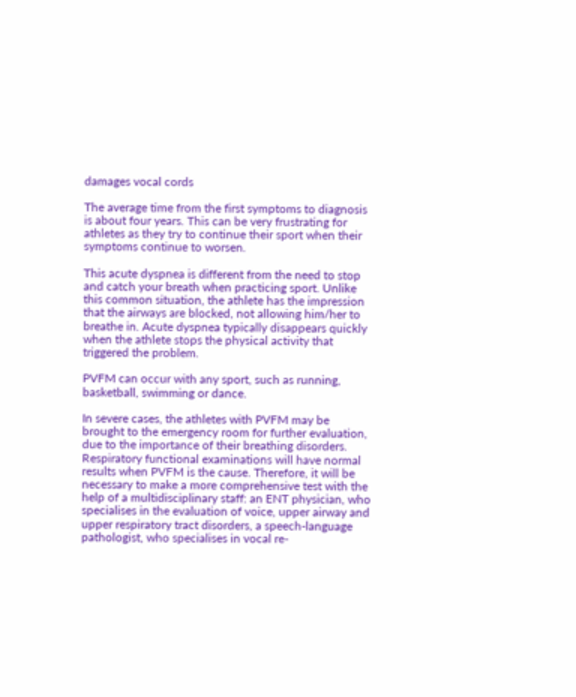damages vocal cords

The average time from the first symptoms to diagnosis is about four years. This can be very frustrating for athletes as they try to continue their sport when their symptoms continue to worsen.

This acute dyspnea is different from the need to stop and catch your breath when practicing sport. Unlike this common situation, the athlete has the impression that the airways are blocked, not allowing him/her to breathe in. Acute dyspnea typically disappears quickly when the athlete stops the physical activity that triggered the problem.

PVFM can occur with any sport, such as running, basketball, swimming or dance.

In severe cases, the athletes with PVFM may be brought to the emergency room for further evaluation, due to the importance of their breathing disorders. Respiratory functional examinations will have normal results when PVFM is the cause. Therefore, it will be necessary to make a more comprehensive test with the help of a multidisciplinary staff: an ENT physician, who specialises in the evaluation of voice, upper airway and upper respiratory tract disorders, a speech-language pathologist, who specialises in vocal re-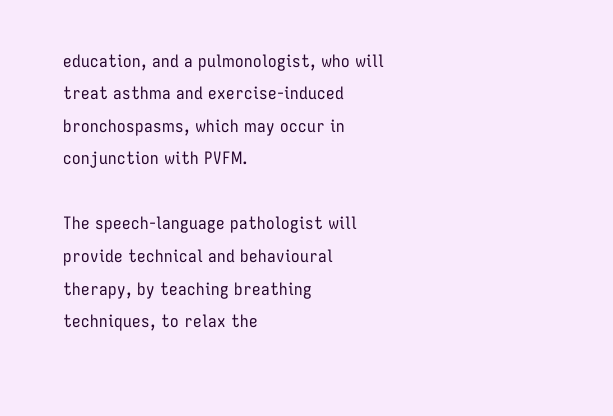education, and a pulmonologist, who will treat asthma and exercise-induced bronchospasms, which may occur in conjunction with PVFM.

The speech-language pathologist will provide technical and behavioural therapy, by teaching breathing techniques, to relax the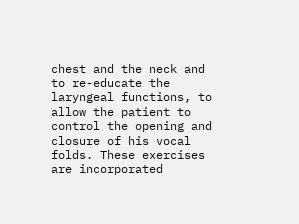chest and the neck and to re-educate the laryngeal functions, to allow the patient to control the opening and closure of his vocal folds. These exercises are incorporated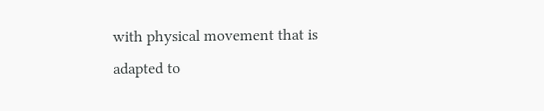with physical movement that is adapted to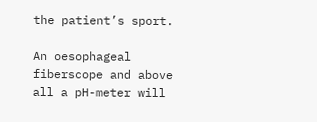the patient’s sport.

An oesophageal fiberscope and above all a pH-meter will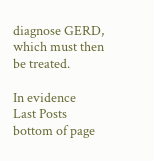diagnose GERD, which must then be treated.

In evidence
Last Posts
bottom of page